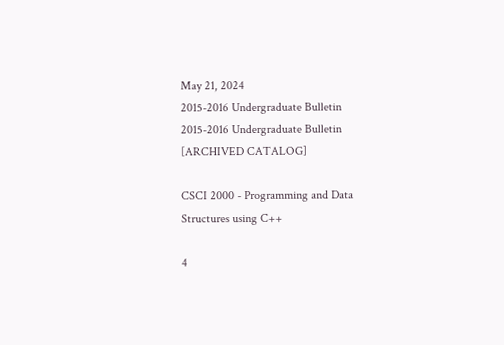May 21, 2024
2015-2016 Undergraduate Bulletin
2015-2016 Undergraduate Bulletin [ARCHIVED CATALOG]

CSCI 2000 - Programming and Data Structures using C++

4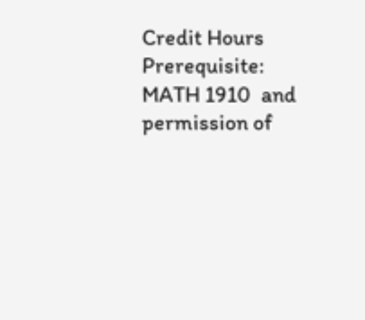Credit Hours
Prerequisite: MATH 1910  and permission of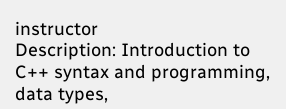instructor
Description: Introduction to C++ syntax and programming, data types,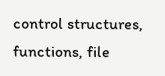control structures, functions, file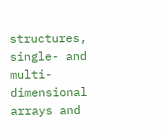structures, single- and multi-dimensional arrays and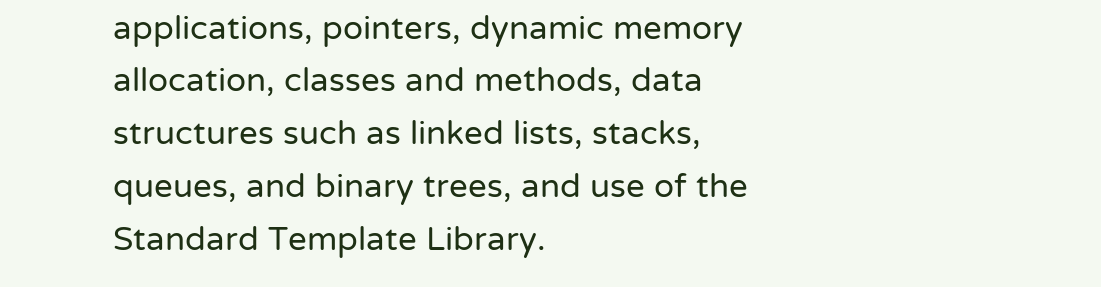applications, pointers, dynamic memory allocation, classes and methods, data structures such as linked lists, stacks, queues, and binary trees, and use of the Standard Template Library.